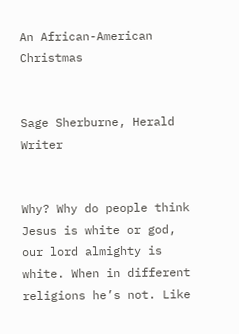An African-American Christmas


Sage Sherburne, Herald Writer


Why? Why do people think Jesus is white or god, our lord almighty is white. When in different religions he’s not. Like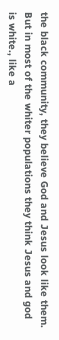the black community, they believe God and Jesus look like them. But in most of the whiter populations they think Jesus and god is white., like a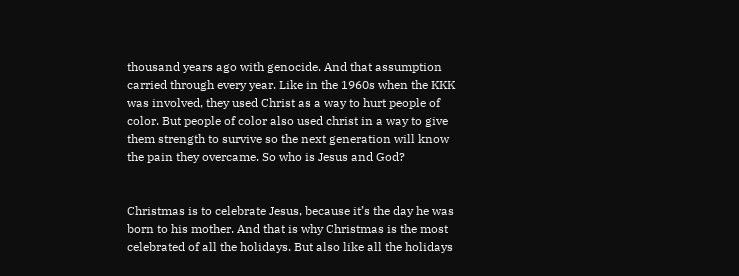thousand years ago with genocide. And that assumption carried through every year. Like in the 1960s when the KKK was involved, they used Christ as a way to hurt people of color. But people of color also used christ in a way to give them strength to survive so the next generation will know the pain they overcame. So who is Jesus and God?


Christmas is to celebrate Jesus, because it’s the day he was born to his mother. And that is why Christmas is the most celebrated of all the holidays. But also like all the holidays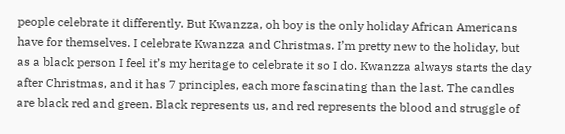people celebrate it differently. But Kwanzza, oh boy is the only holiday African Americans have for themselves. I celebrate Kwanzza and Christmas. I’m pretty new to the holiday, but as a black person I feel it’s my heritage to celebrate it so I do. Kwanzza always starts the day after Christmas, and it has 7 principles, each more fascinating than the last. The candles are black red and green. Black represents us, and red represents the blood and struggle of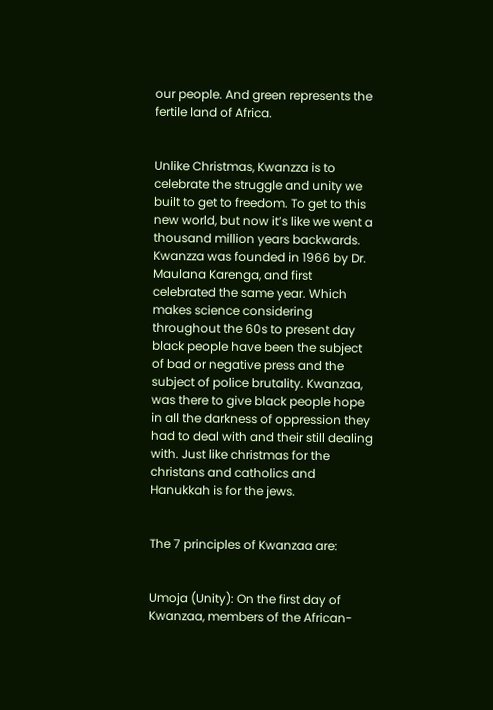our people. And green represents the fertile land of Africa.


Unlike Christmas, Kwanzza is to celebrate the struggle and unity we built to get to freedom. To get to this new world, but now it’s like we went a thousand million years backwards. Kwanzza was founded in 1966 by Dr. Maulana Karenga, and first celebrated the same year. Which makes science considering throughout the 60s to present day black people have been the subject of bad or negative press and the subject of police brutality. Kwanzaa, was there to give black people hope in all the darkness of oppression they had to deal with and their still dealing with. Just like christmas for the christans and catholics and Hanukkah is for the jews.


The 7 principles of Kwanzaa are:


Umoja (Unity): On the first day of Kwanzaa, members of the African-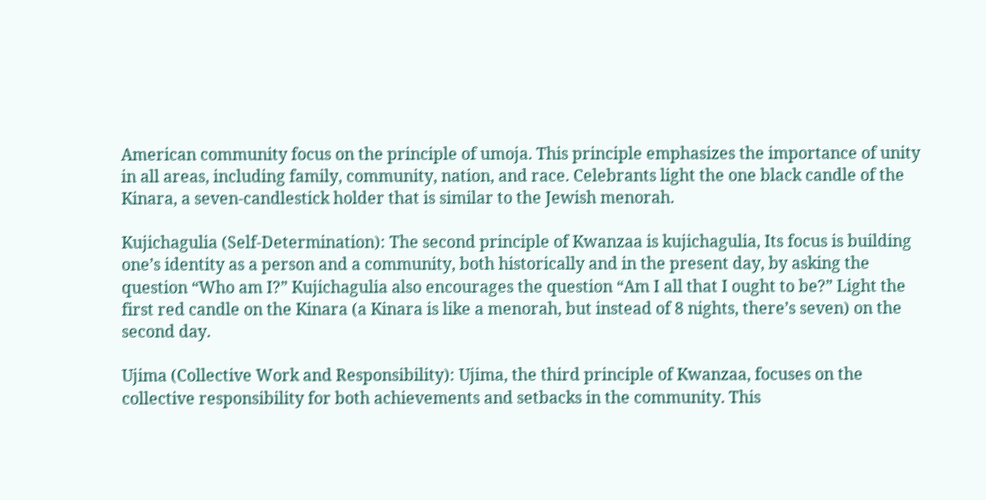American community focus on the principle of umoja. This principle emphasizes the importance of unity in all areas, including family, community, nation, and race. Celebrants light the one black candle of the Kinara, a seven-candlestick holder that is similar to the Jewish menorah.

Kujichagulia (Self-Determination): The second principle of Kwanzaa is kujichagulia, Its focus is building one’s identity as a person and a community, both historically and in the present day, by asking the question “Who am I?” Kujichagulia also encourages the question “Am I all that I ought to be?” Light the first red candle on the Kinara (a Kinara is like a menorah, but instead of 8 nights, there’s seven) on the second day.

Ujima (Collective Work and Responsibility): Ujima, the third principle of Kwanzaa, focuses on the collective responsibility for both achievements and setbacks in the community. This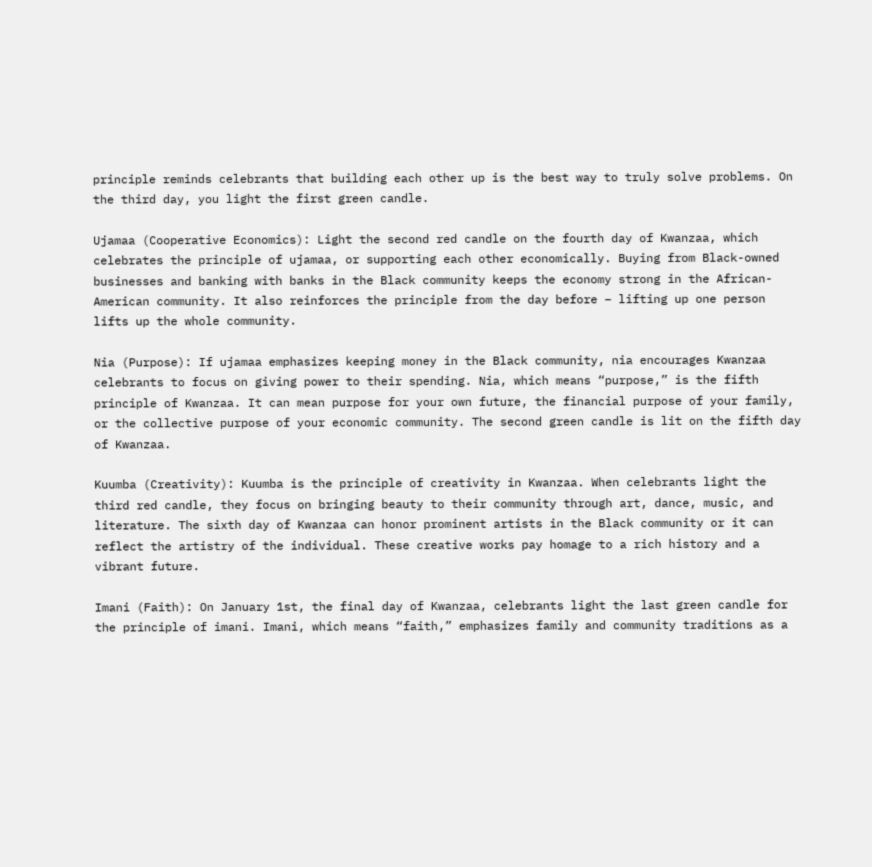principle reminds celebrants that building each other up is the best way to truly solve problems. On the third day, you light the first green candle.

Ujamaa (Cooperative Economics): Light the second red candle on the fourth day of Kwanzaa, which celebrates the principle of ujamaa, or supporting each other economically. Buying from Black-owned businesses and banking with banks in the Black community keeps the economy strong in the African-American community. It also reinforces the principle from the day before – lifting up one person lifts up the whole community.

Nia (Purpose): If ujamaa emphasizes keeping money in the Black community, nia encourages Kwanzaa celebrants to focus on giving power to their spending. Nia, which means “purpose,” is the fifth principle of Kwanzaa. It can mean purpose for your own future, the financial purpose of your family, or the collective purpose of your economic community. The second green candle is lit on the fifth day of Kwanzaa.

Kuumba (Creativity): Kuumba is the principle of creativity in Kwanzaa. When celebrants light the third red candle, they focus on bringing beauty to their community through art, dance, music, and literature. The sixth day of Kwanzaa can honor prominent artists in the Black community or it can reflect the artistry of the individual. These creative works pay homage to a rich history and a vibrant future.

Imani (Faith): On January 1st, the final day of Kwanzaa, celebrants light the last green candle for the principle of imani. Imani, which means “faith,” emphasizes family and community traditions as a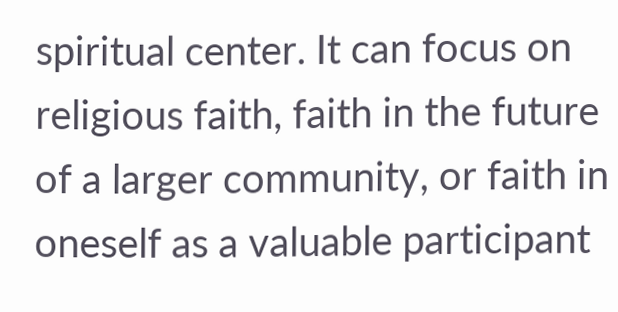spiritual center. It can focus on religious faith, faith in the future of a larger community, or faith in oneself as a valuable participant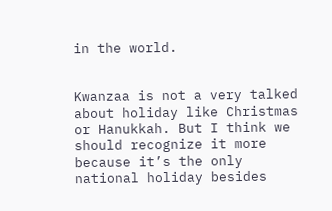in the world.


Kwanzaa is not a very talked about holiday like Christmas or Hanukkah. But I think we should recognize it more because it’s the only national holiday besides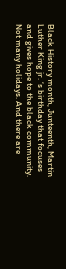Black History month, Junteenth, Martin Luther King jr. ‘s birthday that focuses and gives hope to the black community. Not many holidays. And there are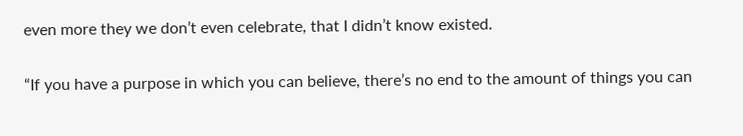even more they we don’t even celebrate, that I didn’t know existed.

“If you have a purpose in which you can believe, there’s no end to the amount of things you can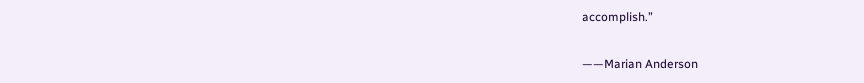accomplish.”

——Marian Anderson